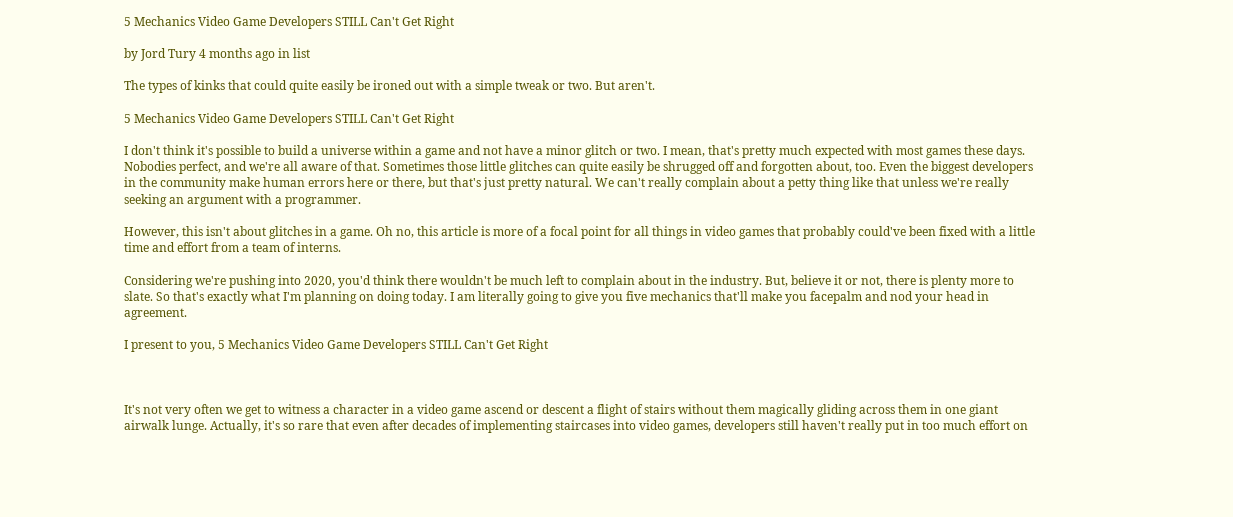5 Mechanics Video Game Developers STILL Can't Get Right

by Jord Tury 4 months ago in list

The types of kinks that could quite easily be ironed out with a simple tweak or two. But aren't.

5 Mechanics Video Game Developers STILL Can't Get Right

I don't think it's possible to build a universe within a game and not have a minor glitch or two. I mean, that's pretty much expected with most games these days. Nobodies perfect, and we're all aware of that. Sometimes those little glitches can quite easily be shrugged off and forgotten about, too. Even the biggest developers in the community make human errors here or there, but that's just pretty natural. We can't really complain about a petty thing like that unless we're really seeking an argument with a programmer.

However, this isn't about glitches in a game. Oh no, this article is more of a focal point for all things in video games that probably could've been fixed with a little time and effort from a team of interns.

Considering we're pushing into 2020, you'd think there wouldn't be much left to complain about in the industry. But, believe it or not, there is plenty more to slate. So that's exactly what I'm planning on doing today. I am literally going to give you five mechanics that'll make you facepalm and nod your head in agreement.

I present to you, 5 Mechanics Video Game Developers STILL Can't Get Right



It's not very often we get to witness a character in a video game ascend or descent a flight of stairs without them magically gliding across them in one giant airwalk lunge. Actually, it's so rare that even after decades of implementing staircases into video games, developers still haven't really put in too much effort on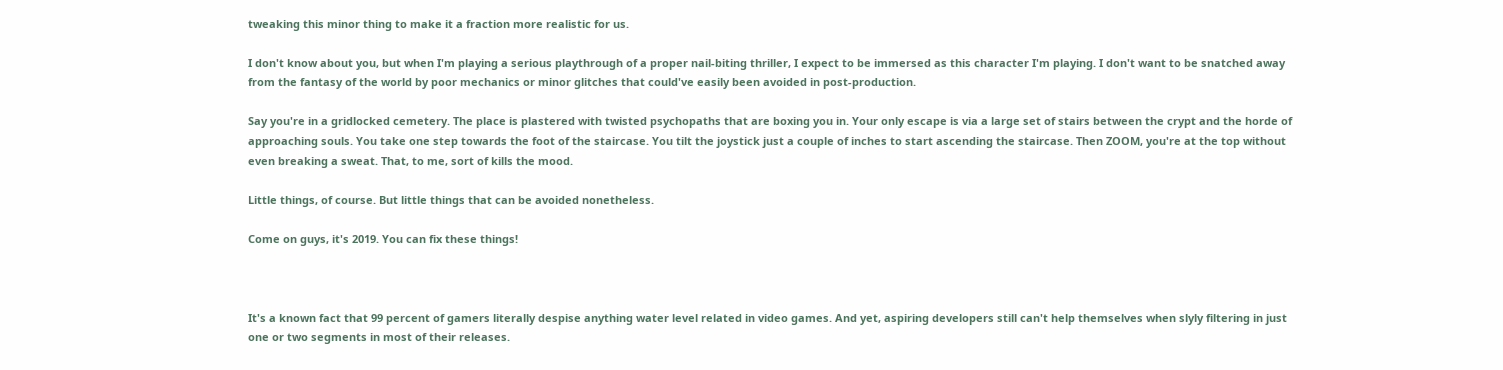tweaking this minor thing to make it a fraction more realistic for us.

I don't know about you, but when I'm playing a serious playthrough of a proper nail-biting thriller, I expect to be immersed as this character I'm playing. I don't want to be snatched away from the fantasy of the world by poor mechanics or minor glitches that could've easily been avoided in post-production.

Say you're in a gridlocked cemetery. The place is plastered with twisted psychopaths that are boxing you in. Your only escape is via a large set of stairs between the crypt and the horde of approaching souls. You take one step towards the foot of the staircase. You tilt the joystick just a couple of inches to start ascending the staircase. Then ZOOM, you're at the top without even breaking a sweat. That, to me, sort of kills the mood.

Little things, of course. But little things that can be avoided nonetheless.

Come on guys, it's 2019. You can fix these things!



It's a known fact that 99 percent of gamers literally despise anything water level related in video games. And yet, aspiring developers still can't help themselves when slyly filtering in just one or two segments in most of their releases.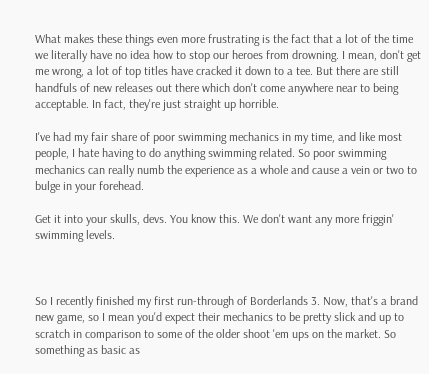What makes these things even more frustrating is the fact that a lot of the time we literally have no idea how to stop our heroes from drowning. I mean, don't get me wrong, a lot of top titles have cracked it down to a tee. But there are still handfuls of new releases out there which don't come anywhere near to being acceptable. In fact, they're just straight up horrible.

I've had my fair share of poor swimming mechanics in my time, and like most people, I hate having to do anything swimming related. So poor swimming mechanics can really numb the experience as a whole and cause a vein or two to bulge in your forehead.

Get it into your skulls, devs. You know this. We don't want any more friggin' swimming levels.



So I recently finished my first run-through of Borderlands 3. Now, that's a brand new game, so I mean you'd expect their mechanics to be pretty slick and up to scratch in comparison to some of the older shoot 'em ups on the market. So something as basic as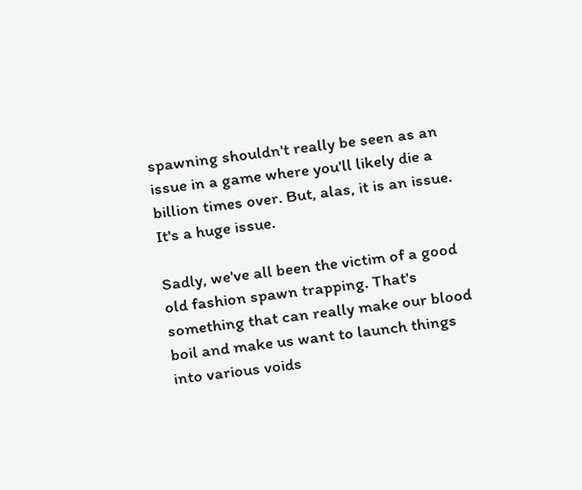spawning shouldn't really be seen as an issue in a game where you'll likely die a billion times over. But, alas, it is an issue. It's a huge issue.

Sadly, we've all been the victim of a good old fashion spawn trapping. That's something that can really make our blood boil and make us want to launch things into various voids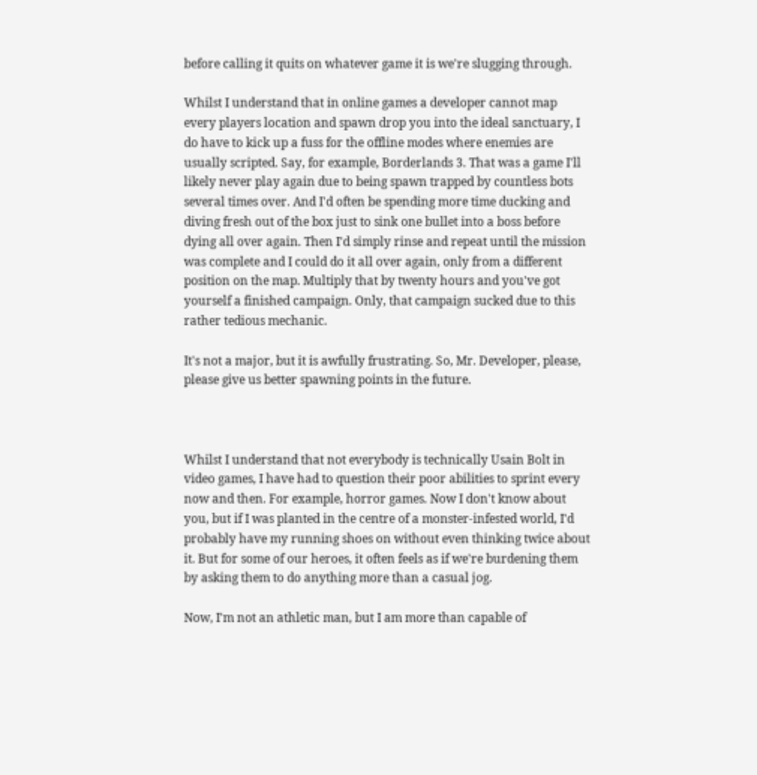before calling it quits on whatever game it is we're slugging through.

Whilst I understand that in online games a developer cannot map every players location and spawn drop you into the ideal sanctuary, I do have to kick up a fuss for the offline modes where enemies are usually scripted. Say, for example, Borderlands 3. That was a game I'll likely never play again due to being spawn trapped by countless bots several times over. And I'd often be spending more time ducking and diving fresh out of the box just to sink one bullet into a boss before dying all over again. Then I'd simply rinse and repeat until the mission was complete and I could do it all over again, only from a different position on the map. Multiply that by twenty hours and you've got yourself a finished campaign. Only, that campaign sucked due to this rather tedious mechanic.

It's not a major, but it is awfully frustrating. So, Mr. Developer, please, please give us better spawning points in the future.



Whilst I understand that not everybody is technically Usain Bolt in video games, I have had to question their poor abilities to sprint every now and then. For example, horror games. Now I don't know about you, but if I was planted in the centre of a monster-infested world, I'd probably have my running shoes on without even thinking twice about it. But for some of our heroes, it often feels as if we're burdening them by asking them to do anything more than a casual jog.

Now, I'm not an athletic man, but I am more than capable of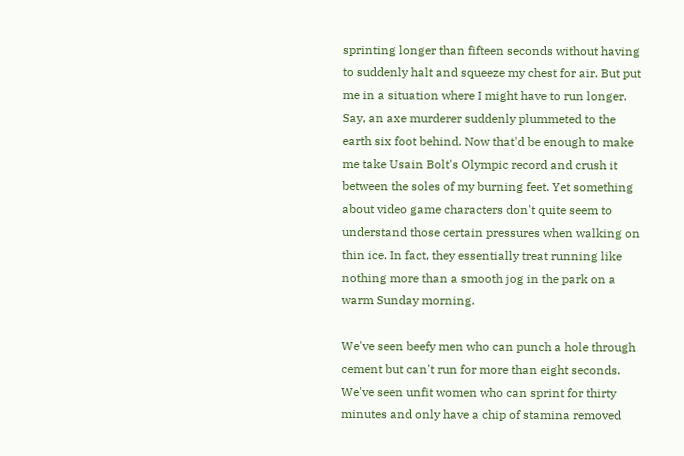sprinting longer than fifteen seconds without having to suddenly halt and squeeze my chest for air. But put me in a situation where I might have to run longer. Say, an axe murderer suddenly plummeted to the earth six foot behind. Now that'd be enough to make me take Usain Bolt's Olympic record and crush it between the soles of my burning feet. Yet something about video game characters don't quite seem to understand those certain pressures when walking on thin ice. In fact, they essentially treat running like nothing more than a smooth jog in the park on a warm Sunday morning.

We've seen beefy men who can punch a hole through cement but can't run for more than eight seconds. We've seen unfit women who can sprint for thirty minutes and only have a chip of stamina removed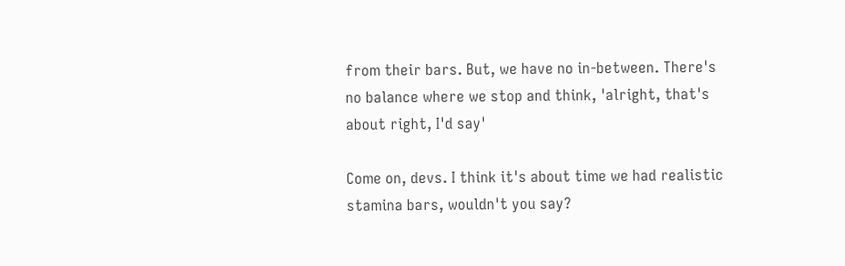from their bars. But, we have no in-between. There's no balance where we stop and think, 'alright, that's about right, I'd say'

Come on, devs. I think it's about time we had realistic stamina bars, wouldn't you say?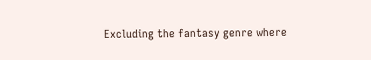Excluding the fantasy genre where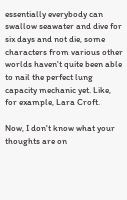essentially everybody can swallow seawater and dive for six days and not die, some characters from various other worlds haven't quite been able to nail the perfect lung capacity mechanic yet. Like, for example, Lara Croft.

Now, I don't know what your thoughts are on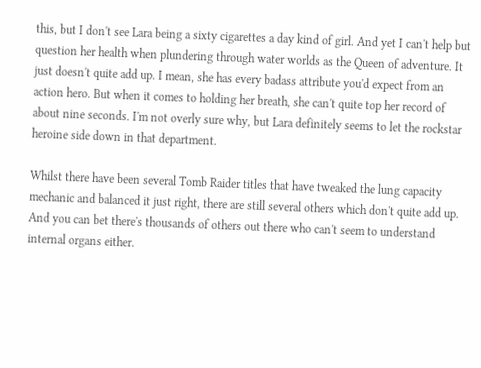this, but I don't see Lara being a sixty cigarettes a day kind of girl. And yet I can't help but question her health when plundering through water worlds as the Queen of adventure. It just doesn't quite add up. I mean, she has every badass attribute you'd expect from an action hero. But when it comes to holding her breath, she can't quite top her record of about nine seconds. I'm not overly sure why, but Lara definitely seems to let the rockstar heroine side down in that department.

Whilst there have been several Tomb Raider titles that have tweaked the lung capacity mechanic and balanced it just right, there are still several others which don't quite add up. And you can bet there's thousands of others out there who can't seem to understand internal organs either.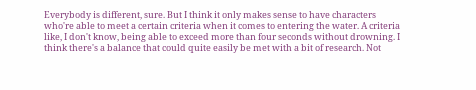Everybody is different, sure. But I think it only makes sense to have characters who're able to meet a certain criteria when it comes to entering the water. A criteria like, I don't know, being able to exceed more than four seconds without drowning. I think there's a balance that could quite easily be met with a bit of research. Not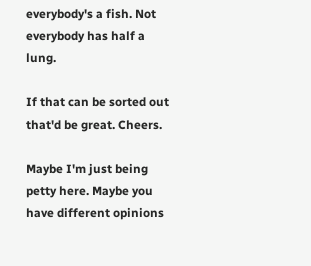everybody's a fish. Not everybody has half a lung.

If that can be sorted out that'd be great. Cheers.

Maybe I'm just being petty here. Maybe you have different opinions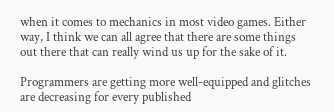when it comes to mechanics in most video games. Either way, I think we can all agree that there are some things out there that can really wind us up for the sake of it.

Programmers are getting more well-equipped and glitches are decreasing for every published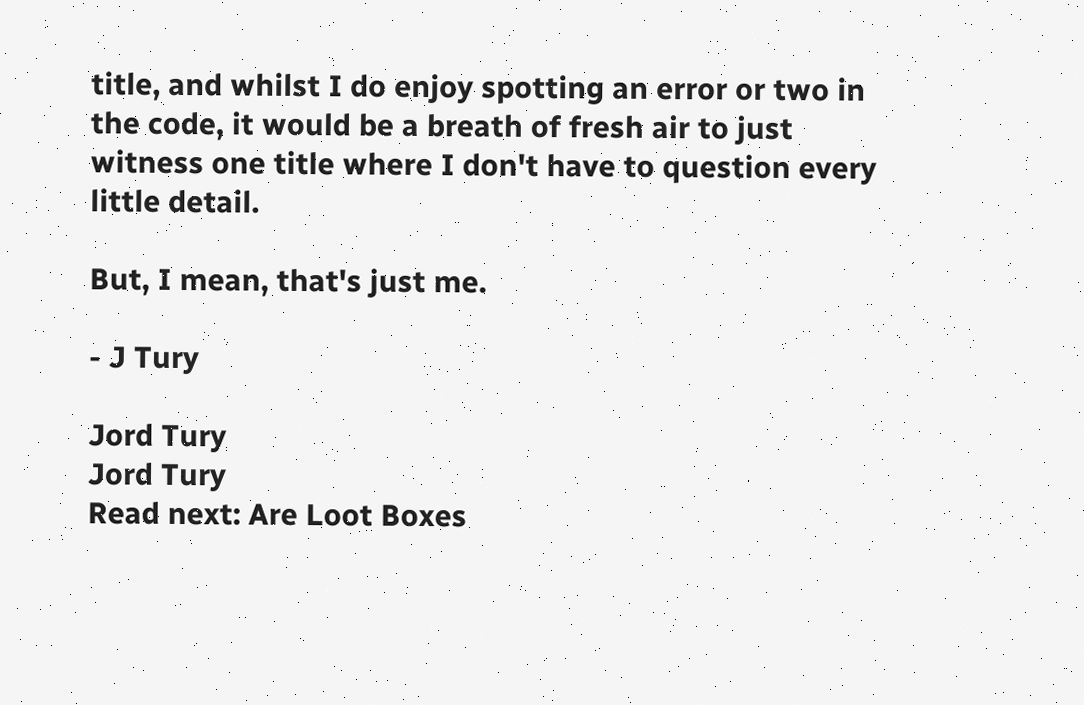title, and whilst I do enjoy spotting an error or two in the code, it would be a breath of fresh air to just witness one title where I don't have to question every little detail.

But, I mean, that's just me.

- J Tury

Jord Tury
Jord Tury
Read next: Are Loot Boxes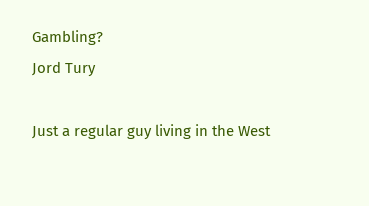Gambling?
Jord Tury

Just a regular guy living in the West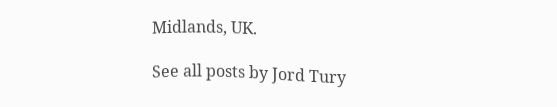Midlands, UK.

See all posts by Jord Tury